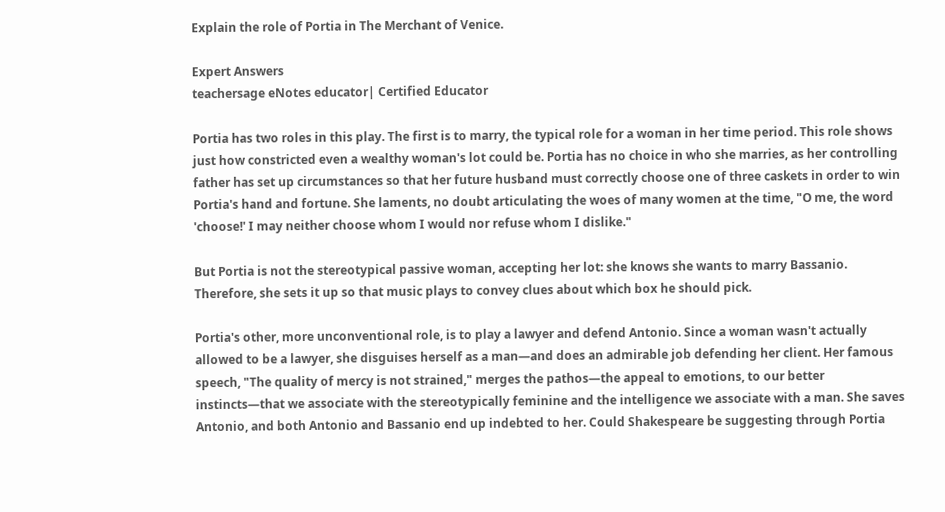Explain the role of Portia in The Merchant of Venice.

Expert Answers
teachersage eNotes educator| Certified Educator

Portia has two roles in this play. The first is to marry, the typical role for a woman in her time period. This role shows just how constricted even a wealthy woman's lot could be. Portia has no choice in who she marries, as her controlling father has set up circumstances so that her future husband must correctly choose one of three caskets in order to win Portia's hand and fortune. She laments, no doubt articulating the woes of many women at the time, "O me, the word 'choose!' I may neither choose whom I would nor refuse whom I dislike."

But Portia is not the stereotypical passive woman, accepting her lot: she knows she wants to marry Bassanio. Therefore, she sets it up so that music plays to convey clues about which box he should pick.

Portia's other, more unconventional role, is to play a lawyer and defend Antonio. Since a woman wasn't actually allowed to be a lawyer, she disguises herself as a man—and does an admirable job defending her client. Her famous speech, "The quality of mercy is not strained," merges the pathos—the appeal to emotions, to our better instincts—that we associate with the stereotypically feminine and the intelligence we associate with a man. She saves Antonio, and both Antonio and Bassanio end up indebted to her. Could Shakespeare be suggesting through Portia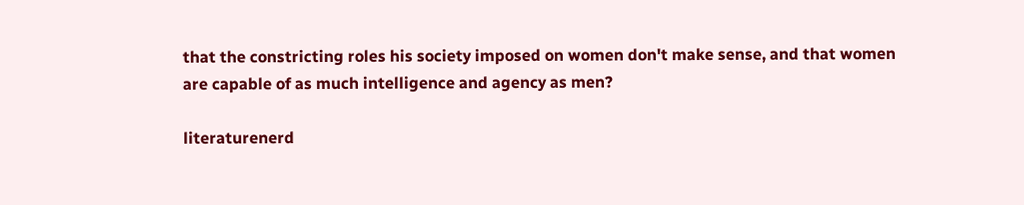that the constricting roles his society imposed on women don't make sense, and that women are capable of as much intelligence and agency as men?

literaturenerd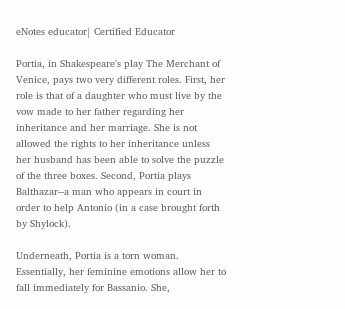eNotes educator| Certified Educator

Portia, in Shakespeare's play The Merchant of Venice, pays two very different roles. First, her role is that of a daughter who must live by the vow made to her father regarding her inheritance and her marriage. She is not allowed the rights to her inheritance unless her husband has been able to solve the puzzle of the three boxes. Second, Portia plays Balthazar--a man who appears in court in order to help Antonio (in a case brought forth by Shylock).

Underneath, Portia is a torn woman. Essentially, her feminine emotions allow her to fall immediately for Bassanio. She,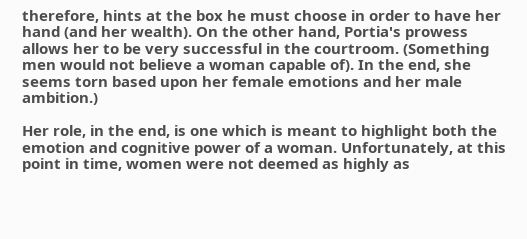therefore, hints at the box he must choose in order to have her hand (and her wealth). On the other hand, Portia's prowess allows her to be very successful in the courtroom. (Something men would not believe a woman capable of). In the end, she seems torn based upon her female emotions and her male ambition.)

Her role, in the end, is one which is meant to highlight both the emotion and cognitive power of a woman. Unfortunately, at this point in time, women were not deemed as highly as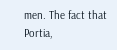men. The fact that Portia,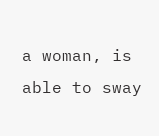a woman, is able to sway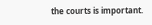the courts is important.